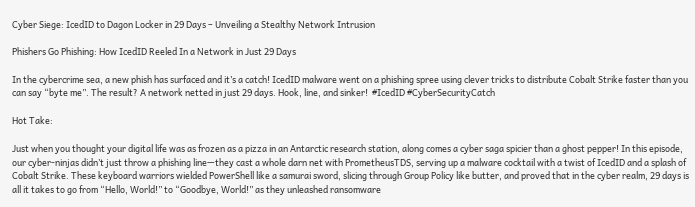Cyber Siege: IcedID to Dagon Locker in 29 Days – Unveiling a Stealthy Network Intrusion

Phishers Go Phishing: How IcedID Reeled In a Network in Just 29 Days

In the cybercrime sea, a new phish has surfaced and it’s a catch! IcedID malware went on a phishing spree using clever tricks to distribute Cobalt Strike faster than you can say “byte me”. The result? A network netted in just 29 days. Hook, line, and sinker!  #IcedID #CyberSecurityCatch

Hot Take:

Just when you thought your digital life was as frozen as a pizza in an Antarctic research station, along comes a cyber saga spicier than a ghost pepper! In this episode, our cyber-ninjas didn’t just throw a phishing line—they cast a whole darn net with PrometheusTDS, serving up a malware cocktail with a twist of IcedID and a splash of Cobalt Strike. These keyboard warriors wielded PowerShell like a samurai sword, slicing through Group Policy like butter, and proved that in the cyber realm, 29 days is all it takes to go from “Hello, World!” to “Goodbye, World!” as they unleashed ransomware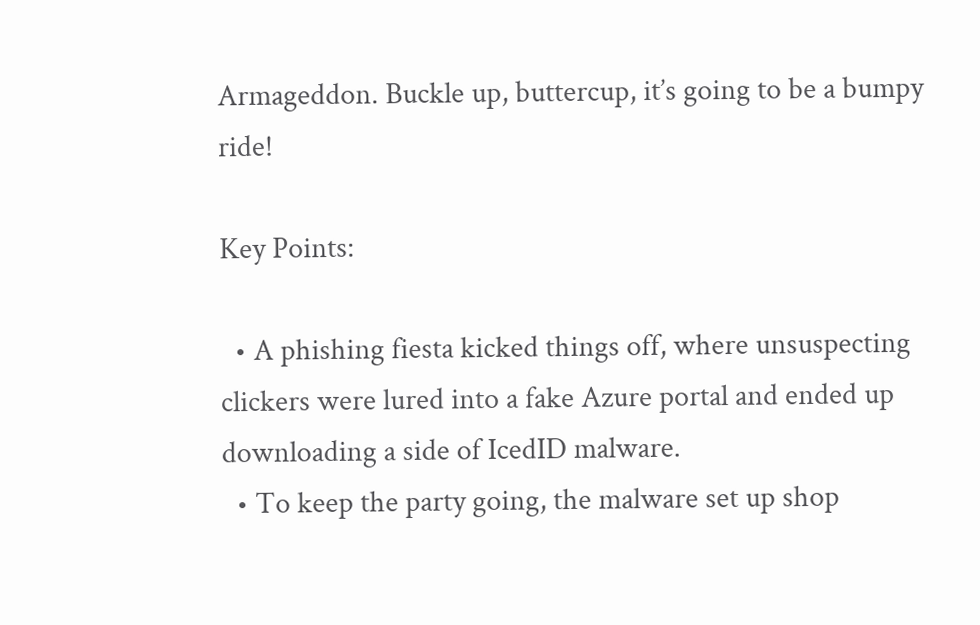Armageddon. Buckle up, buttercup, it’s going to be a bumpy ride!

Key Points:

  • A phishing fiesta kicked things off, where unsuspecting clickers were lured into a fake Azure portal and ended up downloading a side of IcedID malware.
  • To keep the party going, the malware set up shop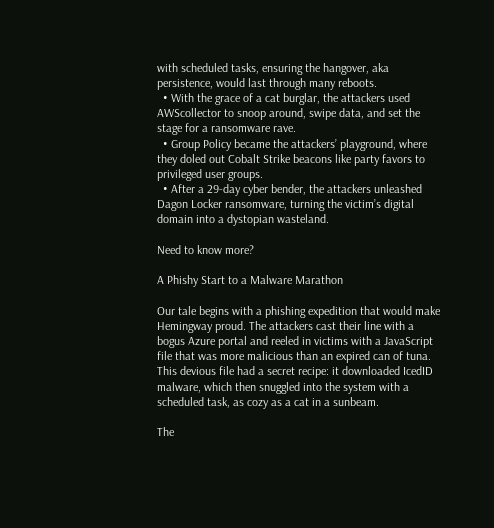with scheduled tasks, ensuring the hangover, aka persistence, would last through many reboots.
  • With the grace of a cat burglar, the attackers used AWScollector to snoop around, swipe data, and set the stage for a ransomware rave.
  • Group Policy became the attackers’ playground, where they doled out Cobalt Strike beacons like party favors to privileged user groups.
  • After a 29-day cyber bender, the attackers unleashed Dagon Locker ransomware, turning the victim’s digital domain into a dystopian wasteland.

Need to know more?

A Phishy Start to a Malware Marathon

Our tale begins with a phishing expedition that would make Hemingway proud. The attackers cast their line with a bogus Azure portal and reeled in victims with a JavaScript file that was more malicious than an expired can of tuna. This devious file had a secret recipe: it downloaded IcedID malware, which then snuggled into the system with a scheduled task, as cozy as a cat in a sunbeam.

The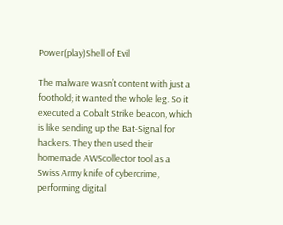Power(play)Shell of Evil

The malware wasn’t content with just a foothold; it wanted the whole leg. So it executed a Cobalt Strike beacon, which is like sending up the Bat-Signal for hackers. They then used their homemade AWScollector tool as a Swiss Army knife of cybercrime, performing digital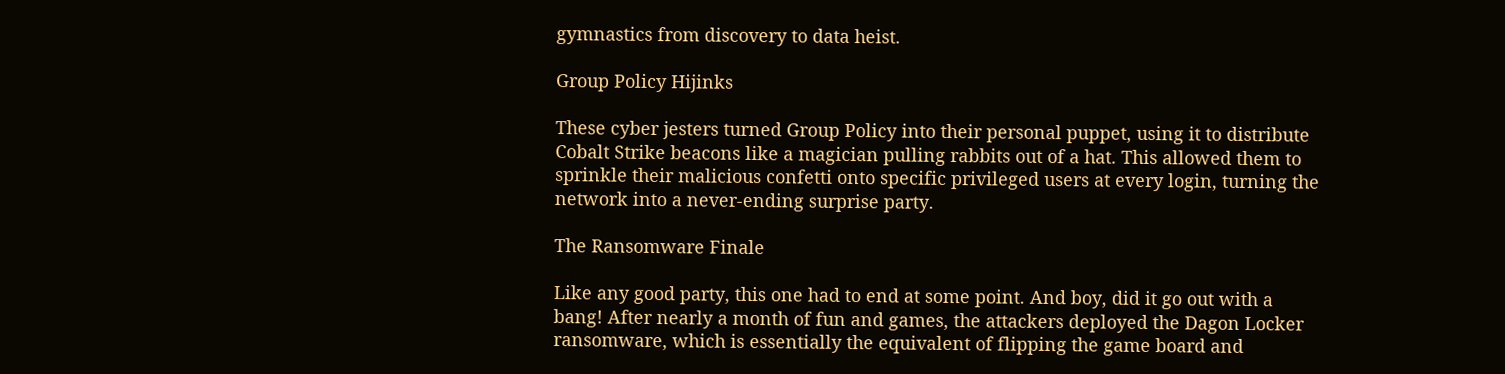gymnastics from discovery to data heist.

Group Policy Hijinks

These cyber jesters turned Group Policy into their personal puppet, using it to distribute Cobalt Strike beacons like a magician pulling rabbits out of a hat. This allowed them to sprinkle their malicious confetti onto specific privileged users at every login, turning the network into a never-ending surprise party.

The Ransomware Finale

Like any good party, this one had to end at some point. And boy, did it go out with a bang! After nearly a month of fun and games, the attackers deployed the Dagon Locker ransomware, which is essentially the equivalent of flipping the game board and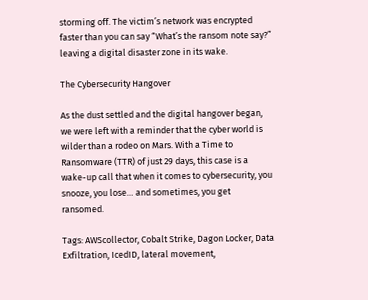storming off. The victim’s network was encrypted faster than you can say “What’s the ransom note say?” leaving a digital disaster zone in its wake.

The Cybersecurity Hangover

As the dust settled and the digital hangover began, we were left with a reminder that the cyber world is wilder than a rodeo on Mars. With a Time to Ransomware (TTR) of just 29 days, this case is a wake-up call that when it comes to cybersecurity, you snooze, you lose… and sometimes, you get ransomed.

Tags: AWScollector, Cobalt Strike, Dagon Locker, Data Exfiltration, IcedID, lateral movement,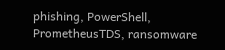phishing, PowerShell, PrometheusTDS, ransomware